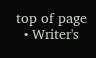top of page
  • Writer's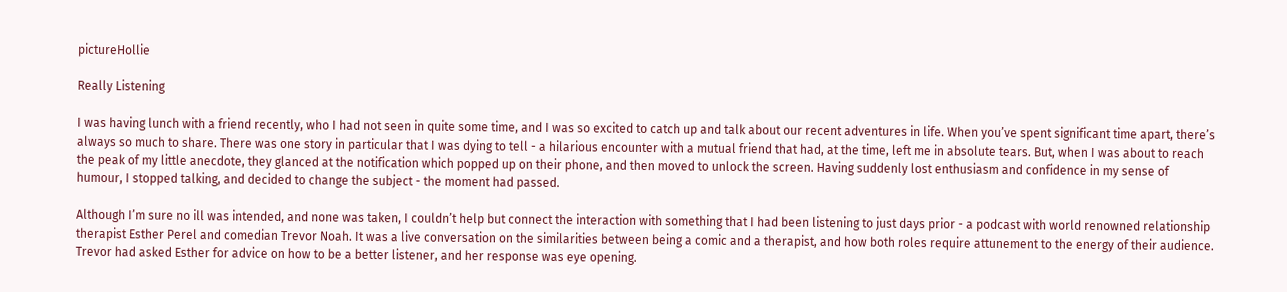pictureHollie

Really Listening

I was having lunch with a friend recently, who I had not seen in quite some time, and I was so excited to catch up and talk about our recent adventures in life. When you’ve spent significant time apart, there’s always so much to share. There was one story in particular that I was dying to tell - a hilarious encounter with a mutual friend that had, at the time, left me in absolute tears. But, when I was about to reach the peak of my little anecdote, they glanced at the notification which popped up on their phone, and then moved to unlock the screen. Having suddenly lost enthusiasm and confidence in my sense of humour, I stopped talking, and decided to change the subject - the moment had passed.

Although I’m sure no ill was intended, and none was taken, I couldn’t help but connect the interaction with something that I had been listening to just days prior - a podcast with world renowned relationship therapist Esther Perel and comedian Trevor Noah. It was a live conversation on the similarities between being a comic and a therapist, and how both roles require attunement to the energy of their audience. Trevor had asked Esther for advice on how to be a better listener, and her response was eye opening.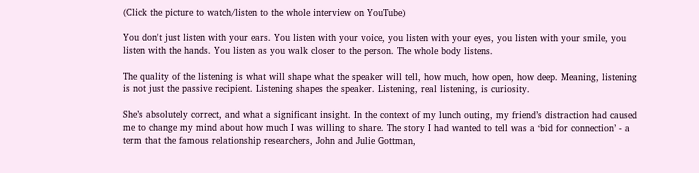(Click the picture to watch/listen to the whole interview on YouTube)

You don't just listen with your ears. You listen with your voice, you listen with your eyes, you listen with your smile, you listen with the hands. You listen as you walk closer to the person. The whole body listens.

The quality of the listening is what will shape what the speaker will tell, how much, how open, how deep. Meaning, listening is not just the passive recipient. Listening shapes the speaker. Listening, real listening, is curiosity.

She’s absolutely correct, and what a significant insight. In the context of my lunch outing, my friend’s distraction had caused me to change my mind about how much I was willing to share. The story I had wanted to tell was a ‘bid for connection’ - a term that the famous relationship researchers, John and Julie Gottman,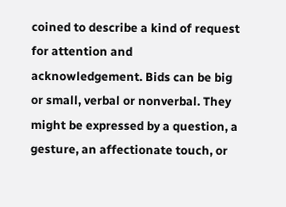coined to describe a kind of request for attention and acknowledgement. Bids can be big or small, verbal or nonverbal. They might be expressed by a question, a gesture, an affectionate touch, or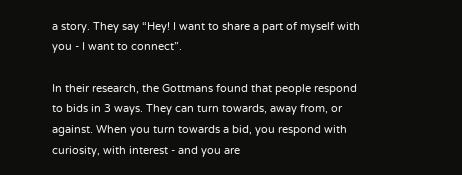a story. They say “Hey! I want to share a part of myself with you - I want to connect”.

In their research, the Gottmans found that people respond to bids in 3 ways. They can turn towards, away from, or against. When you turn towards a bid, you respond with curiosity, with interest - and you are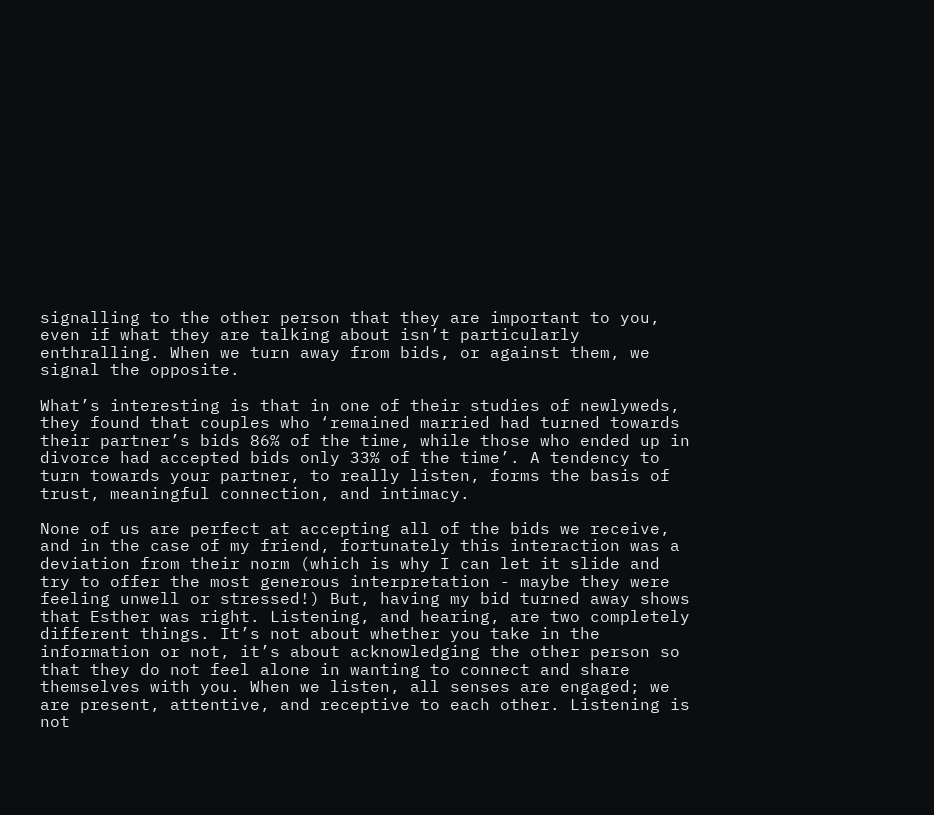signalling to the other person that they are important to you, even if what they are talking about isn’t particularly enthralling. When we turn away from bids, or against them, we signal the opposite.

What’s interesting is that in one of their studies of newlyweds, they found that couples who ‘remained married had turned towards their partner’s bids 86% of the time, while those who ended up in divorce had accepted bids only 33% of the time’. A tendency to turn towards your partner, to really listen, forms the basis of trust, meaningful connection, and intimacy.

None of us are perfect at accepting all of the bids we receive, and in the case of my friend, fortunately this interaction was a deviation from their norm (which is why I can let it slide and try to offer the most generous interpretation - maybe they were feeling unwell or stressed!) But, having my bid turned away shows that Esther was right. Listening, and hearing, are two completely different things. It’s not about whether you take in the information or not, it’s about acknowledging the other person so that they do not feel alone in wanting to connect and share themselves with you. When we listen, all senses are engaged; we are present, attentive, and receptive to each other. Listening is not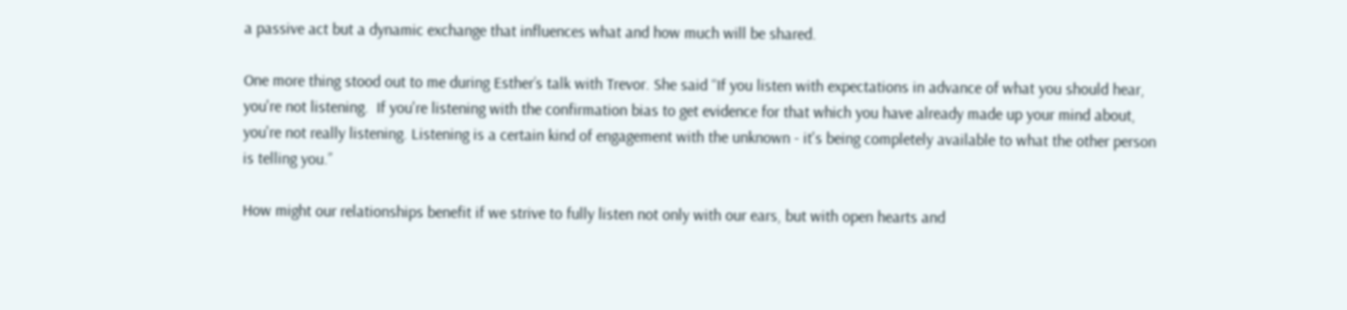a passive act but a dynamic exchange that influences what and how much will be shared.

One more thing stood out to me during Esther’s talk with Trevor. She said “If you listen with expectations in advance of what you should hear, you're not listening.  If you're listening with the confirmation bias to get evidence for that which you have already made up your mind about, you're not really listening. Listening is a certain kind of engagement with the unknown - it's being completely available to what the other person is telling you.”

How might our relationships benefit if we strive to fully listen not only with our ears, but with open hearts and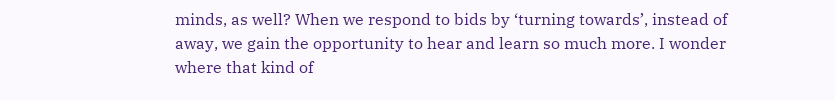minds, as well? When we respond to bids by ‘turning towards’, instead of away, we gain the opportunity to hear and learn so much more. I wonder where that kind of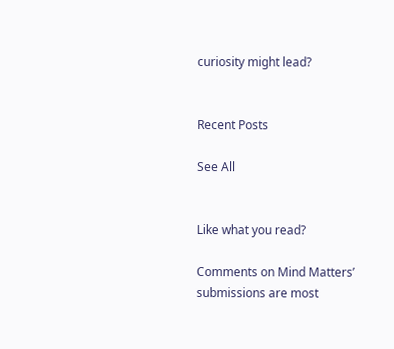curiosity might lead?


Recent Posts

See All


Like what you read?

Comments on Mind Matters’ submissions are most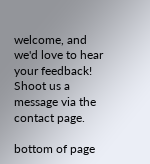welcome, and we'd love to hear your feedback! Shoot us a message via the contact page.

bottom of page